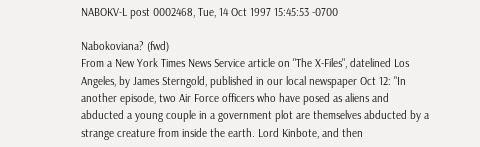NABOKV-L post 0002468, Tue, 14 Oct 1997 15:45:53 -0700

Nabokoviana? (fwd)
From a New York Times News Service article on "The X-Files", datelined Los
Angeles, by James Sterngold, published in our local newspaper Oct 12: "In
another episode, two Air Force officers who have posed as aliens and
abducted a young couple in a government plot are themselves abducted by a
strange creature from inside the earth. Lord Kinbote, and then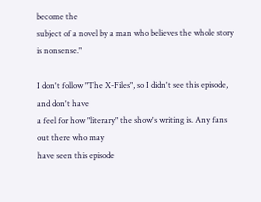become the
subject of a novel by a man who believes the whole story is nonsense."

I don't follow "The X-Files", so I didn't see this episode, and don't have
a feel for how "literary" the show's writing is. Any fans out there who may
have seen this episode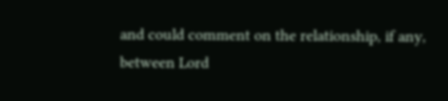and could comment on the relationship, if any,
between Lord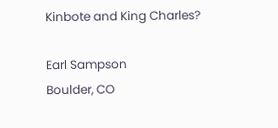Kinbote and King Charles?

Earl Sampson
Boulder, CO